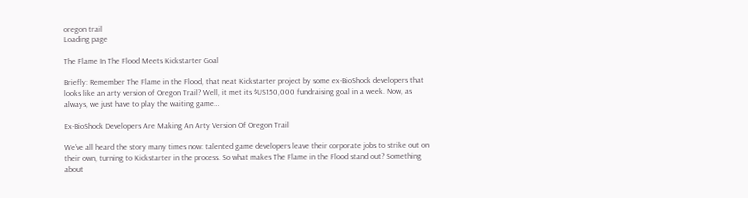oregon trail
Loading page

The Flame In The Flood Meets Kickstarter Goal

Briefly: Remember The Flame in the Flood, that neat Kickstarter project by some ex-BioShock developers that looks like an arty version of Oregon Trail? Well, it met its $US150,000 fundraising goal in a week. Now, as always, we just have to play the waiting game…

Ex-BioShock Developers Are Making An Arty Version Of Oregon Trail

We’ve all heard the story many times now: talented game developers leave their corporate jobs to strike out on their own, turning to Kickstarter in the process. So what makes The Flame in the Flood stand out? Something about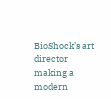BioShock’s art director making a modern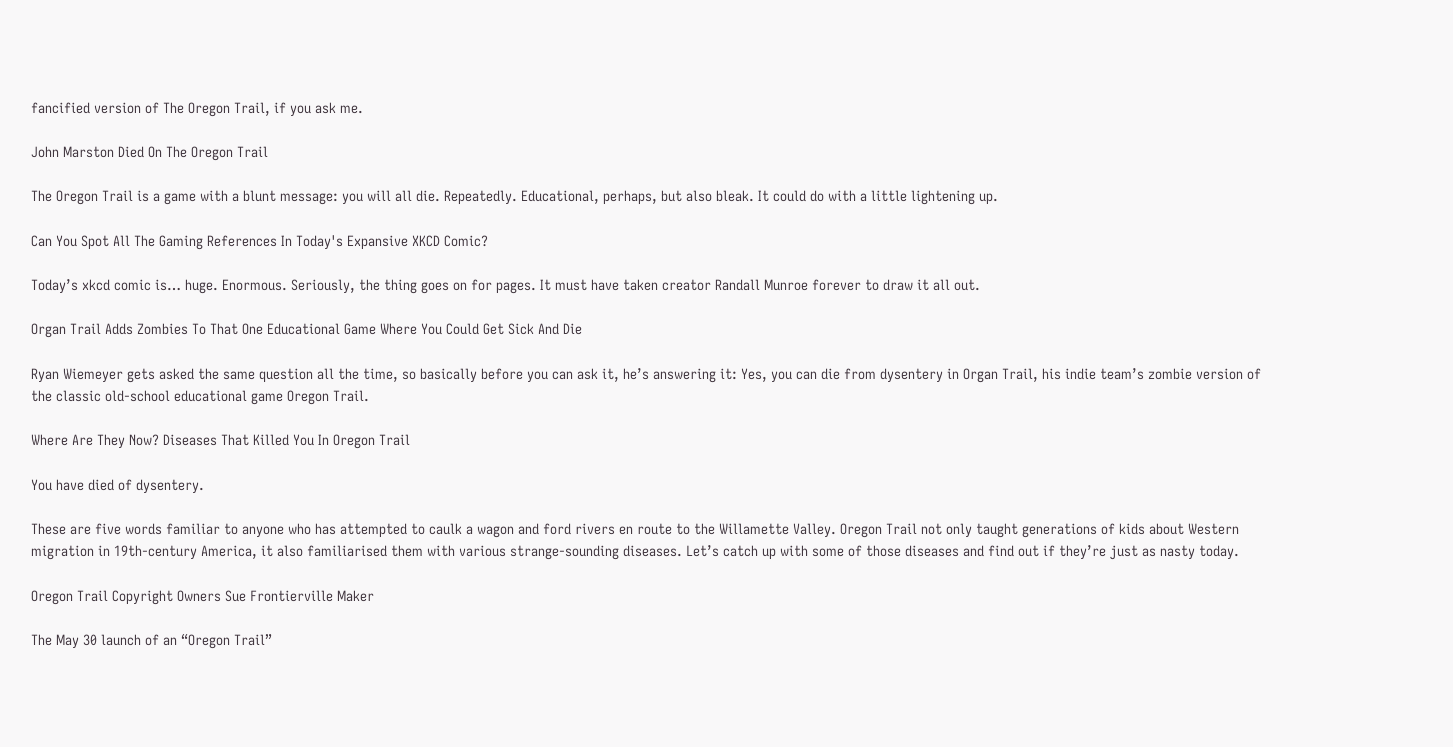fancified version of The Oregon Trail, if you ask me.

John Marston Died On The Oregon Trail

The Oregon Trail is a game with a blunt message: you will all die. Repeatedly. Educational, perhaps, but also bleak. It could do with a little lightening up.

Can You Spot All The Gaming References In Today's Expansive XKCD Comic?

Today’s xkcd comic is… huge. Enormous. Seriously, the thing goes on for pages. It must have taken creator Randall Munroe forever to draw it all out.

Organ Trail Adds Zombies To That One Educational Game Where You Could Get Sick And Die

Ryan Wiemeyer gets asked the same question all the time, so basically before you can ask it, he’s answering it: Yes, you can die from dysentery in Organ Trail, his indie team’s zombie version of the classic old-school educational game Oregon Trail.

Where Are They Now? Diseases That Killed You In Oregon Trail

You have died of dysentery.

These are five words familiar to anyone who has attempted to caulk a wagon and ford rivers en route to the Willamette Valley. Oregon Trail not only taught generations of kids about Western migration in 19th-century America, it also familiarised them with various strange-sounding diseases. Let’s catch up with some of those diseases and find out if they’re just as nasty today.

Oregon Trail Copyright Owners Sue Frontierville Maker

The May 30 launch of an “Oregon Trail”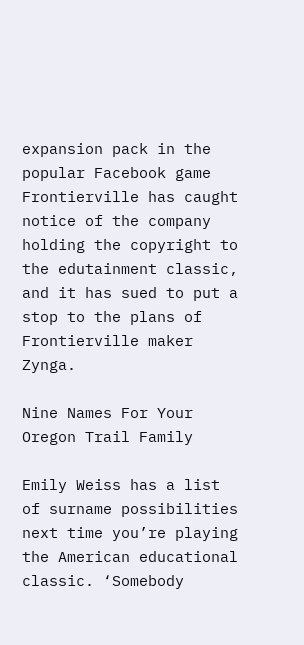expansion pack in the popular Facebook game Frontierville has caught notice of the company holding the copyright to the edutainment classic, and it has sued to put a stop to the plans of Frontierville maker Zynga.

Nine Names For Your Oregon Trail Family

Emily Weiss has a list of surname possibilities next time you’re playing the American educational classic. ‘Somebody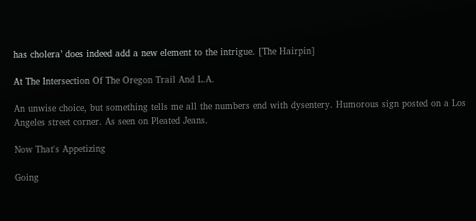has cholera’ does indeed add a new element to the intrigue. [The Hairpin]

At The Intersection Of The Oregon Trail And L.A.

An unwise choice, but something tells me all the numbers end with dysentery. Humorous sign posted on a Los Angeles street corner. As seen on Pleated Jeans.

Now That's Appetizing

Going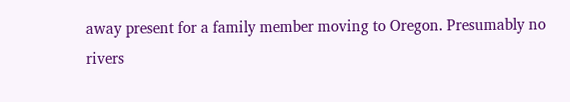away present for a family member moving to Oregon. Presumably no rivers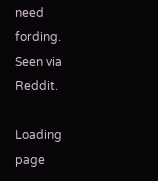need fording. Seen via Reddit.

Loading page